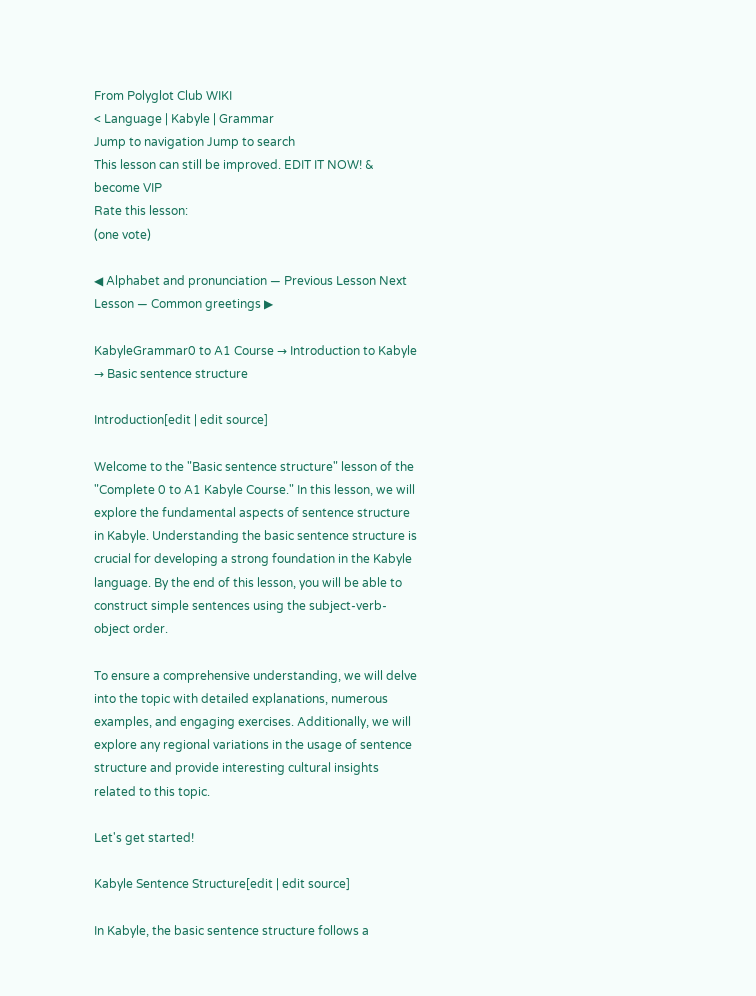From Polyglot Club WIKI
< Language | Kabyle | Grammar
Jump to navigation Jump to search
This lesson can still be improved. EDIT IT NOW! & become VIP
Rate this lesson:
(one vote)

◀ Alphabet and pronunciation — Previous Lesson Next Lesson — Common greetings ▶

KabyleGrammar0 to A1 Course → Introduction to Kabyle → Basic sentence structure

Introduction[edit | edit source]

Welcome to the "Basic sentence structure" lesson of the "Complete 0 to A1 Kabyle Course." In this lesson, we will explore the fundamental aspects of sentence structure in Kabyle. Understanding the basic sentence structure is crucial for developing a strong foundation in the Kabyle language. By the end of this lesson, you will be able to construct simple sentences using the subject-verb-object order.

To ensure a comprehensive understanding, we will delve into the topic with detailed explanations, numerous examples, and engaging exercises. Additionally, we will explore any regional variations in the usage of sentence structure and provide interesting cultural insights related to this topic.

Let's get started!

Kabyle Sentence Structure[edit | edit source]

In Kabyle, the basic sentence structure follows a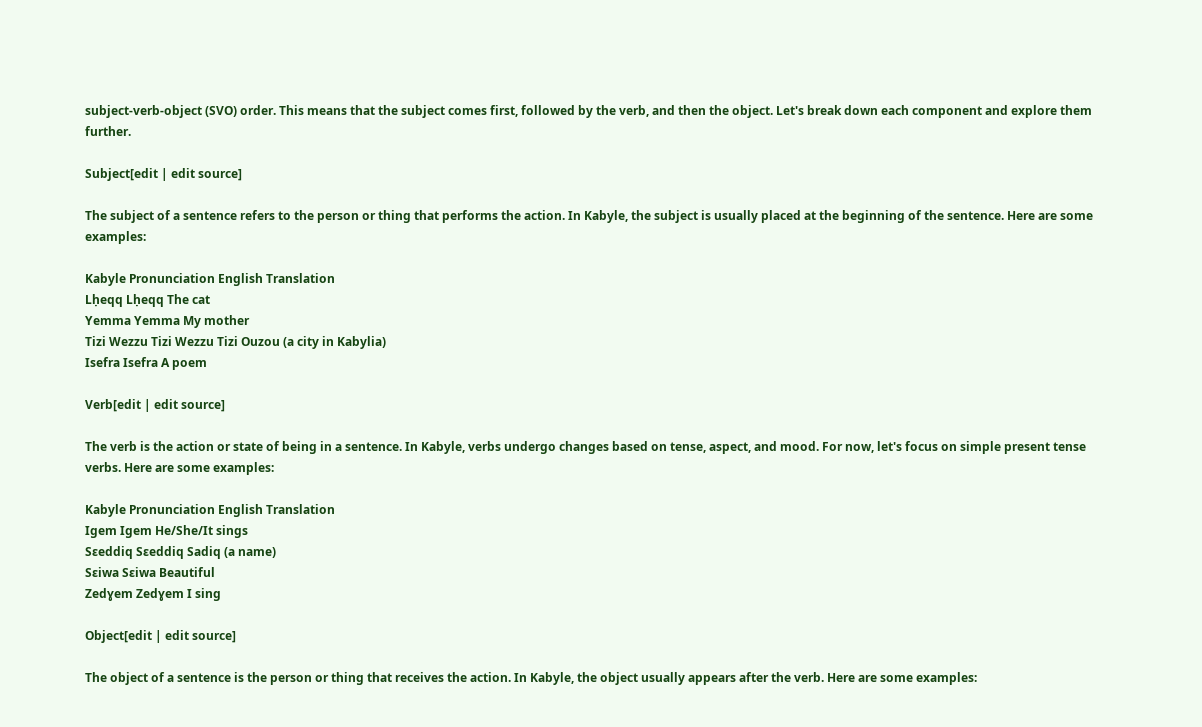subject-verb-object (SVO) order. This means that the subject comes first, followed by the verb, and then the object. Let's break down each component and explore them further.

Subject[edit | edit source]

The subject of a sentence refers to the person or thing that performs the action. In Kabyle, the subject is usually placed at the beginning of the sentence. Here are some examples:

Kabyle Pronunciation English Translation
Lḥeqq Lḥeqq The cat
Yemma Yemma My mother
Tizi Wezzu Tizi Wezzu Tizi Ouzou (a city in Kabylia)
Isefra Isefra A poem

Verb[edit | edit source]

The verb is the action or state of being in a sentence. In Kabyle, verbs undergo changes based on tense, aspect, and mood. For now, let's focus on simple present tense verbs. Here are some examples:

Kabyle Pronunciation English Translation
Igem Igem He/She/It sings
Sεeddiq Sεeddiq Sadiq (a name)
Sεiwa Sεiwa Beautiful
Zedɣem Zedɣem I sing

Object[edit | edit source]

The object of a sentence is the person or thing that receives the action. In Kabyle, the object usually appears after the verb. Here are some examples: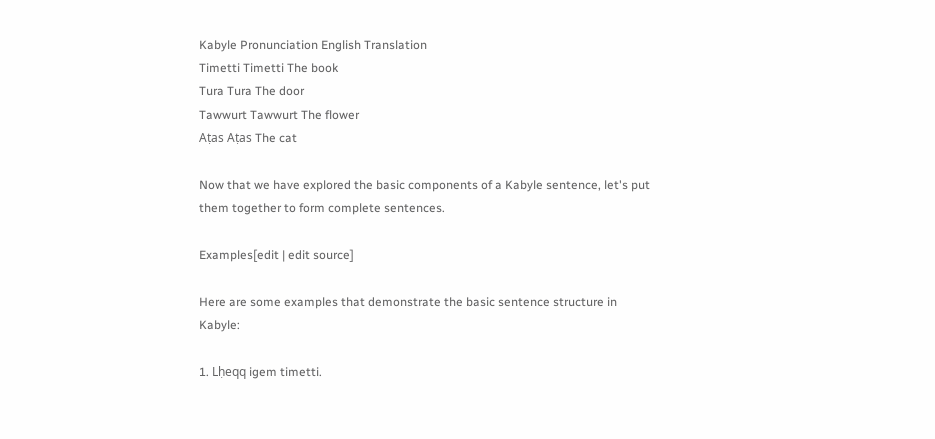Kabyle Pronunciation English Translation
Timetti Timetti The book
Tura Tura The door
Tawwurt Tawwurt The flower
Aṭas Aṭas The cat

Now that we have explored the basic components of a Kabyle sentence, let's put them together to form complete sentences.

Examples[edit | edit source]

Here are some examples that demonstrate the basic sentence structure in Kabyle:

1. Lḥeqq igem timetti.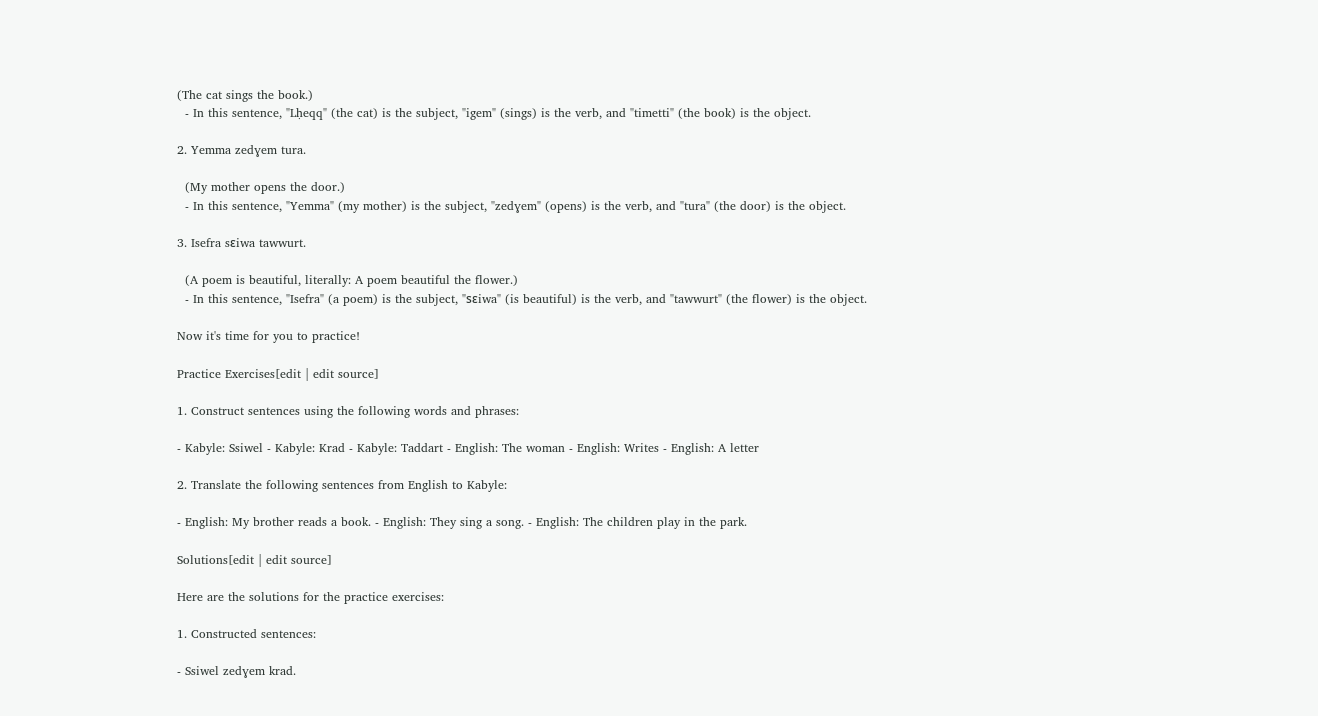(The cat sings the book.)
  - In this sentence, "Lḥeqq" (the cat) is the subject, "igem" (sings) is the verb, and "timetti" (the book) is the object.

2. Yemma zedɣem tura.

  (My mother opens the door.)
  - In this sentence, "Yemma" (my mother) is the subject, "zedɣem" (opens) is the verb, and "tura" (the door) is the object.

3. Isefra sεiwa tawwurt.

  (A poem is beautiful, literally: A poem beautiful the flower.)
  - In this sentence, "Isefra" (a poem) is the subject, "sεiwa" (is beautiful) is the verb, and "tawwurt" (the flower) is the object.

Now it's time for you to practice!

Practice Exercises[edit | edit source]

1. Construct sentences using the following words and phrases:

- Kabyle: Ssiwel - Kabyle: Krad - Kabyle: Taddart - English: The woman - English: Writes - English: A letter

2. Translate the following sentences from English to Kabyle:

- English: My brother reads a book. - English: They sing a song. - English: The children play in the park.

Solutions[edit | edit source]

Here are the solutions for the practice exercises:

1. Constructed sentences:

- Ssiwel zedɣem krad.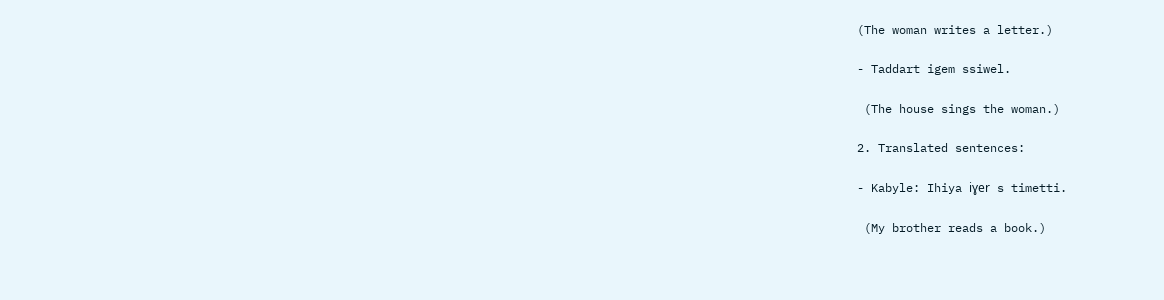(The woman writes a letter.)

- Taddart igem ssiwel.

 (The house sings the woman.)

2. Translated sentences:

- Kabyle: Ihiya iɣer s timetti.

 (My brother reads a book.)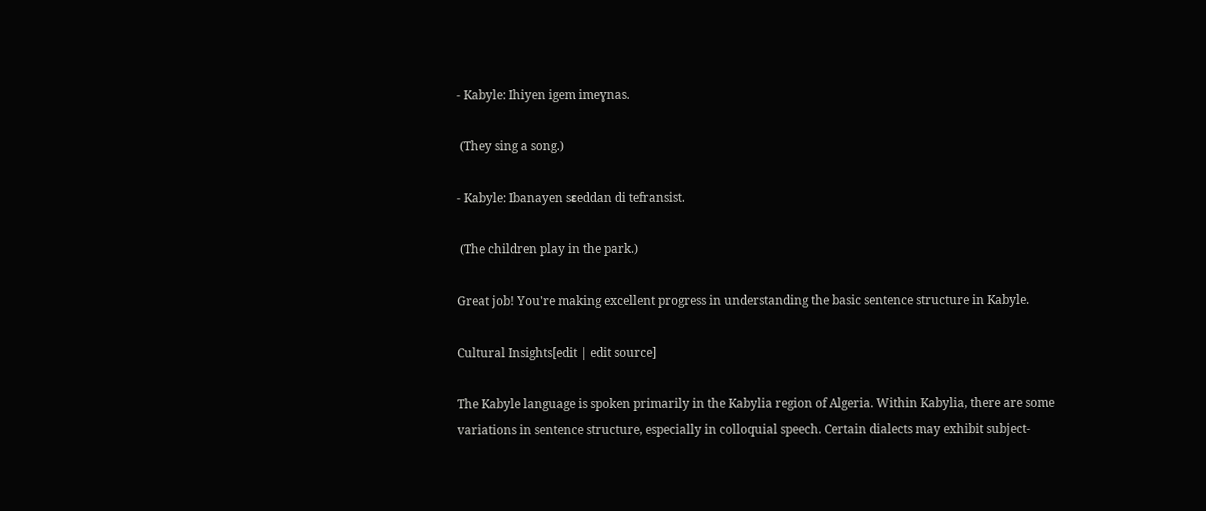- Kabyle: Ihiyen igem imeɣnas.

 (They sing a song.)

- Kabyle: Ibanayen sεeddan di tefransist.

 (The children play in the park.)

Great job! You're making excellent progress in understanding the basic sentence structure in Kabyle.

Cultural Insights[edit | edit source]

The Kabyle language is spoken primarily in the Kabylia region of Algeria. Within Kabylia, there are some variations in sentence structure, especially in colloquial speech. Certain dialects may exhibit subject-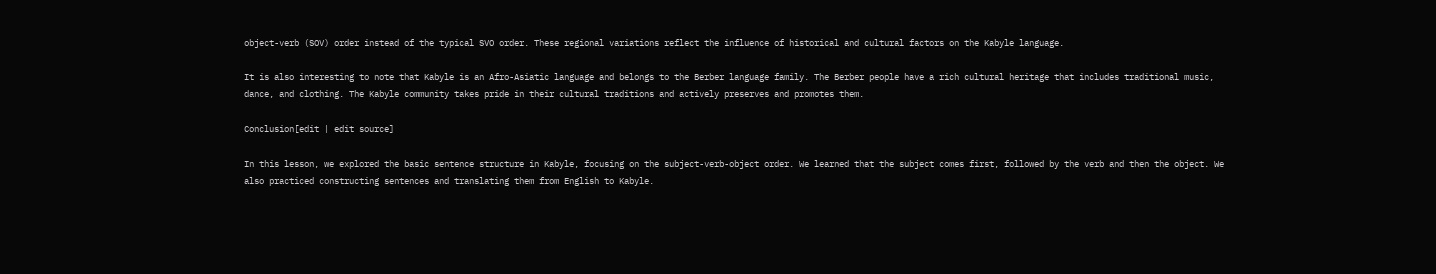object-verb (SOV) order instead of the typical SVO order. These regional variations reflect the influence of historical and cultural factors on the Kabyle language.

It is also interesting to note that Kabyle is an Afro-Asiatic language and belongs to the Berber language family. The Berber people have a rich cultural heritage that includes traditional music, dance, and clothing. The Kabyle community takes pride in their cultural traditions and actively preserves and promotes them.

Conclusion[edit | edit source]

In this lesson, we explored the basic sentence structure in Kabyle, focusing on the subject-verb-object order. We learned that the subject comes first, followed by the verb and then the object. We also practiced constructing sentences and translating them from English to Kabyle.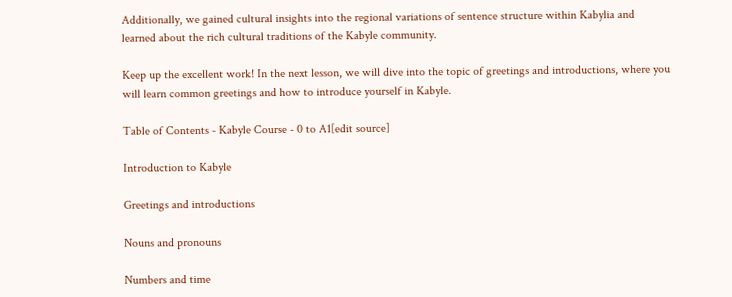Additionally, we gained cultural insights into the regional variations of sentence structure within Kabylia and learned about the rich cultural traditions of the Kabyle community.

Keep up the excellent work! In the next lesson, we will dive into the topic of greetings and introductions, where you will learn common greetings and how to introduce yourself in Kabyle.

Table of Contents - Kabyle Course - 0 to A1[edit source]

Introduction to Kabyle

Greetings and introductions

Nouns and pronouns

Numbers and time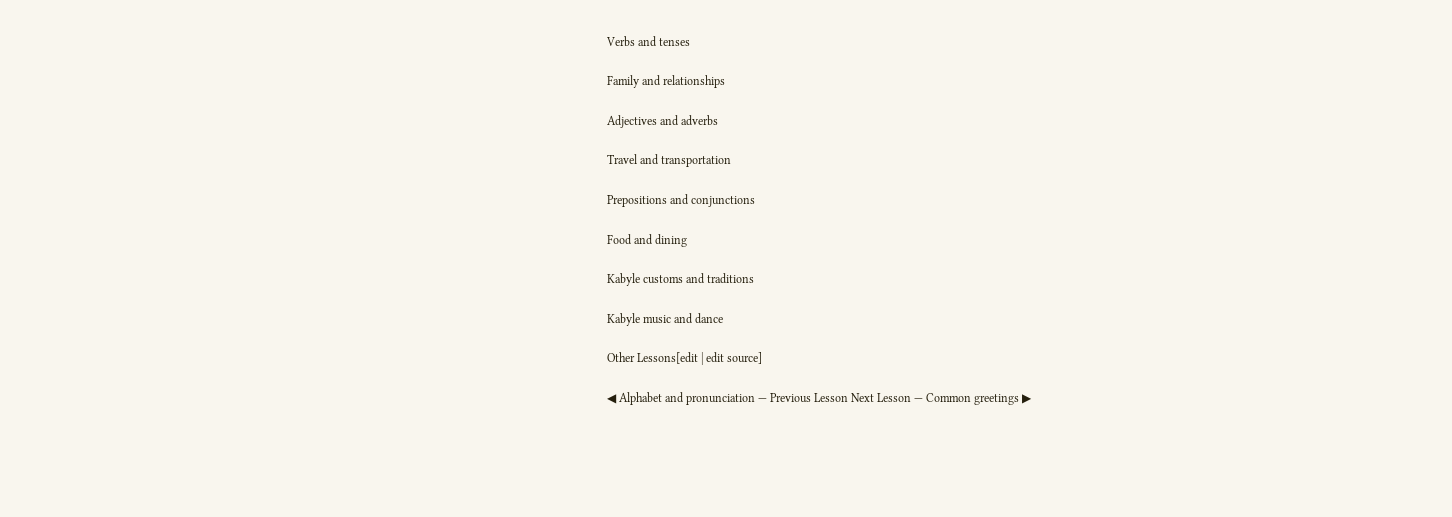Verbs and tenses

Family and relationships

Adjectives and adverbs

Travel and transportation

Prepositions and conjunctions

Food and dining

Kabyle customs and traditions

Kabyle music and dance

Other Lessons[edit | edit source]

◀ Alphabet and pronunciation — Previous Lesson Next Lesson — Common greetings ▶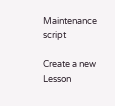Maintenance script

Create a new Lesson